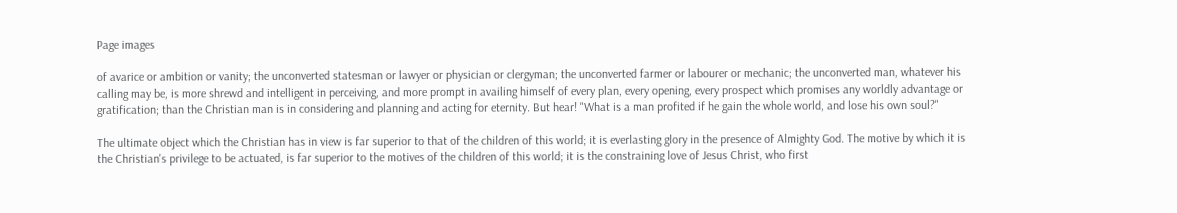Page images

of avarice or ambition or vanity; the unconverted statesman or lawyer or physician or clergyman; the unconverted farmer or labourer or mechanic; the unconverted man, whatever his calling may be, is more shrewd and intelligent in perceiving, and more prompt in availing himself of every plan, every opening, every prospect which promises any worldly advantage or gratification; than the Christian man is in considering and planning and acting for eternity. But hear! "What is a man profited if he gain the whole world, and lose his own soul?"

The ultimate object which the Christian has in view is far superior to that of the children of this world; it is everlasting glory in the presence of Almighty God. The motive by which it is the Christian's privilege to be actuated, is far superior to the motives of the children of this world; it is the constraining love of Jesus Christ, who first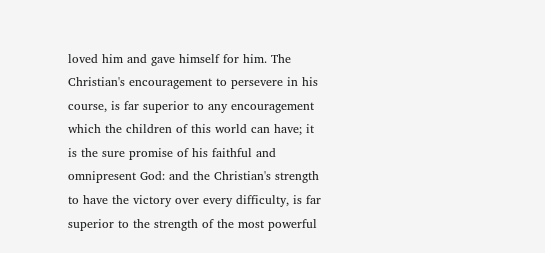loved him and gave himself for him. The Christian's encouragement to persevere in his course, is far superior to any encouragement which the children of this world can have; it is the sure promise of his faithful and omnipresent God: and the Christian's strength to have the victory over every difficulty, is far superior to the strength of the most powerful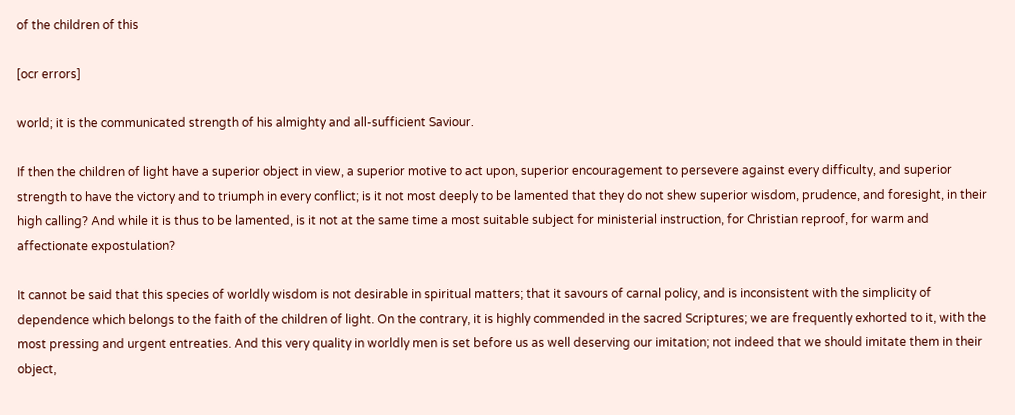of the children of this

[ocr errors]

world; it is the communicated strength of his almighty and all-sufficient Saviour.

If then the children of light have a superior object in view, a superior motive to act upon, superior encouragement to persevere against every difficulty, and superior strength to have the victory and to triumph in every conflict; is it not most deeply to be lamented that they do not shew superior wisdom, prudence, and foresight, in their high calling? And while it is thus to be lamented, is it not at the same time a most suitable subject for ministerial instruction, for Christian reproof, for warm and affectionate expostulation?

It cannot be said that this species of worldly wisdom is not desirable in spiritual matters; that it savours of carnal policy, and is inconsistent with the simplicity of dependence which belongs to the faith of the children of light. On the contrary, it is highly commended in the sacred Scriptures; we are frequently exhorted to it, with the most pressing and urgent entreaties. And this very quality in worldly men is set before us as well deserving our imitation; not indeed that we should imitate them in their object,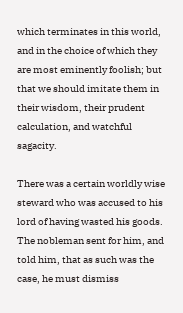which terminates in this world, and in the choice of which they are most eminently foolish; but that we should imitate them in their wisdom, their prudent calculation, and watchful sagacity.

There was a certain worldly wise steward who was accused to his lord of having wasted his goods. The nobleman sent for him, and told him, that as such was the case, he must dismiss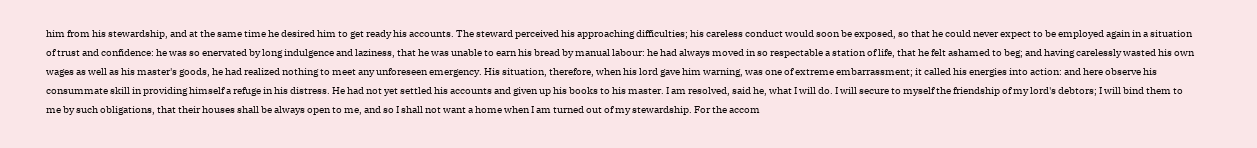him from his stewardship, and at the same time he desired him to get ready his accounts. The steward perceived his approaching difficulties; his careless conduct would soon be exposed, so that he could never expect to be employed again in a situation of trust and confidence: he was so enervated by long indulgence and laziness, that he was unable to earn his bread by manual labour: he had always moved in so respectable a station of life, that he felt ashamed to beg; and having carelessly wasted his own wages as well as his master's goods, he had realized nothing to meet any unforeseen emergency. His situation, therefore, when his lord gave him warning, was one of extreme embarrassment; it called his energies into action: and here observe his consummate skill in providing himself a refuge in his distress. He had not yet settled his accounts and given up his books to his master. I am resolved, said he, what I will do. I will secure to myself the friendship of my lord's debtors; I will bind them to me by such obligations, that their houses shall be always open to me, and so I shall not want a home when I am turned out of my stewardship. For the accom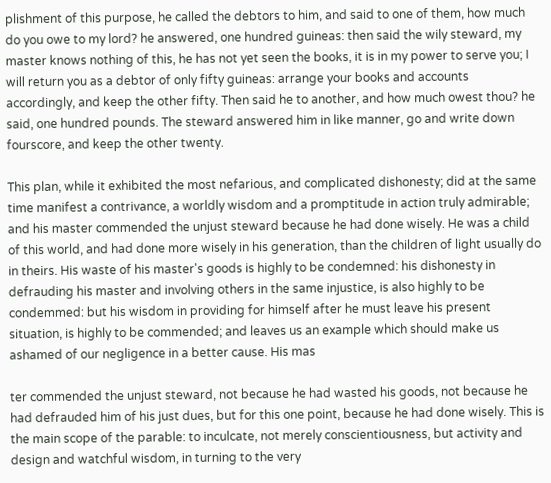plishment of this purpose, he called the debtors to him, and said to one of them, how much do you owe to my lord? he answered, one hundred guineas: then said the wily steward, my master knows nothing of this, he has not yet seen the books, it is in my power to serve you; I will return you as a debtor of only fifty guineas: arrange your books and accounts accordingly, and keep the other fifty. Then said he to another, and how much owest thou? he said, one hundred pounds. The steward answered him in like manner, go and write down fourscore, and keep the other twenty.

This plan, while it exhibited the most nefarious, and complicated dishonesty; did at the same time manifest a contrivance, a worldly wisdom and a promptitude in action truly admirable; and his master commended the unjust steward because he had done wisely. He was a child of this world, and had done more wisely in his generation, than the children of light usually do in theirs. His waste of his master's goods is highly to be condemned: his dishonesty in defrauding his master and involving others in the same injustice, is also highly to be condemmed: but his wisdom in providing for himself after he must leave his present situation, is highly to be commended; and leaves us an example which should make us ashamed of our negligence in a better cause. His mas

ter commended the unjust steward, not because he had wasted his goods, not because he had defrauded him of his just dues, but for this one point, because he had done wisely. This is the main scope of the parable: to inculcate, not merely conscientiousness, but activity and design and watchful wisdom, in turning to the very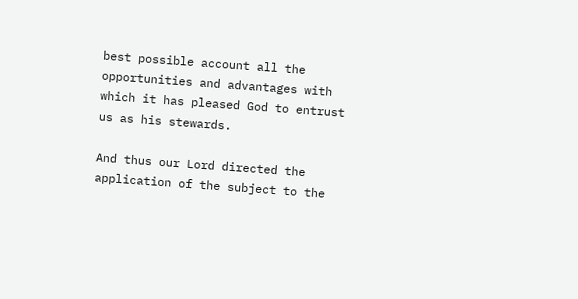best possible account all the opportunities and advantages with which it has pleased God to entrust us as his stewards.

And thus our Lord directed the application of the subject to the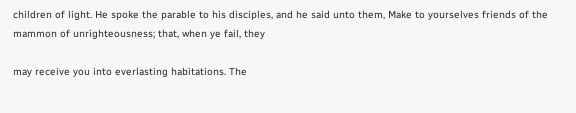children of light. He spoke the parable to his disciples, and he said unto them, Make to yourselves friends of the mammon of unrighteousness; that, when ye fail, they

may receive you into everlasting habitations. The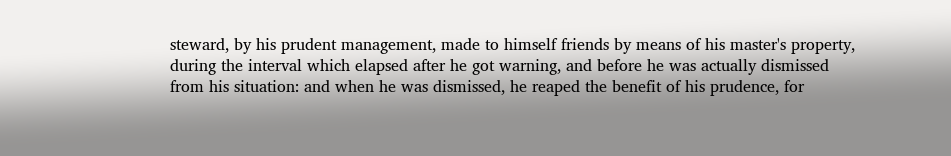steward, by his prudent management, made to himself friends by means of his master's property, during the interval which elapsed after he got warning, and before he was actually dismissed from his situation: and when he was dismissed, he reaped the benefit of his prudence, for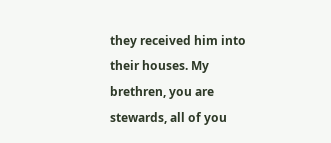they received him into their houses. My brethren, you are stewards, all of you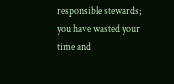responsible stewards; you have wasted your time and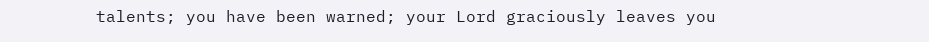talents; you have been warned; your Lord graciously leaves you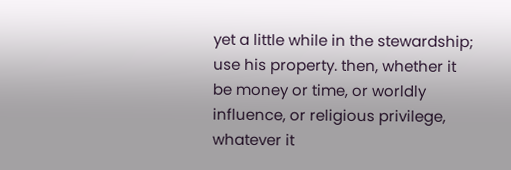yet a little while in the stewardship; use his property. then, whether it be money or time, or worldly influence, or religious privilege, whatever it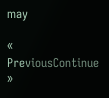may

« PreviousContinue »